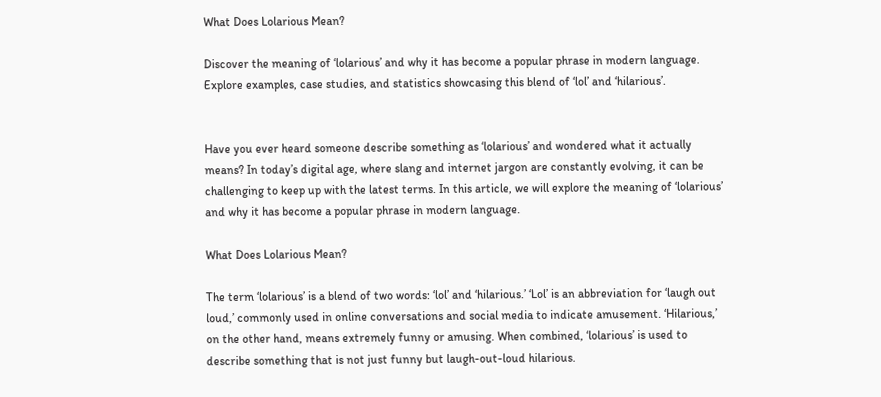What Does Lolarious Mean?

Discover the meaning of ‘lolarious’ and why it has become a popular phrase in modern language. Explore examples, case studies, and statistics showcasing this blend of ‘lol’ and ‘hilarious’.


Have you ever heard someone describe something as ‘lolarious’ and wondered what it actually means? In today’s digital age, where slang and internet jargon are constantly evolving, it can be challenging to keep up with the latest terms. In this article, we will explore the meaning of ‘lolarious’ and why it has become a popular phrase in modern language.

What Does Lolarious Mean?

The term ‘lolarious’ is a blend of two words: ‘lol’ and ‘hilarious.’ ‘Lol’ is an abbreviation for ‘laugh out loud,’ commonly used in online conversations and social media to indicate amusement. ‘Hilarious,’ on the other hand, means extremely funny or amusing. When combined, ‘lolarious’ is used to describe something that is not just funny but laugh-out-loud hilarious.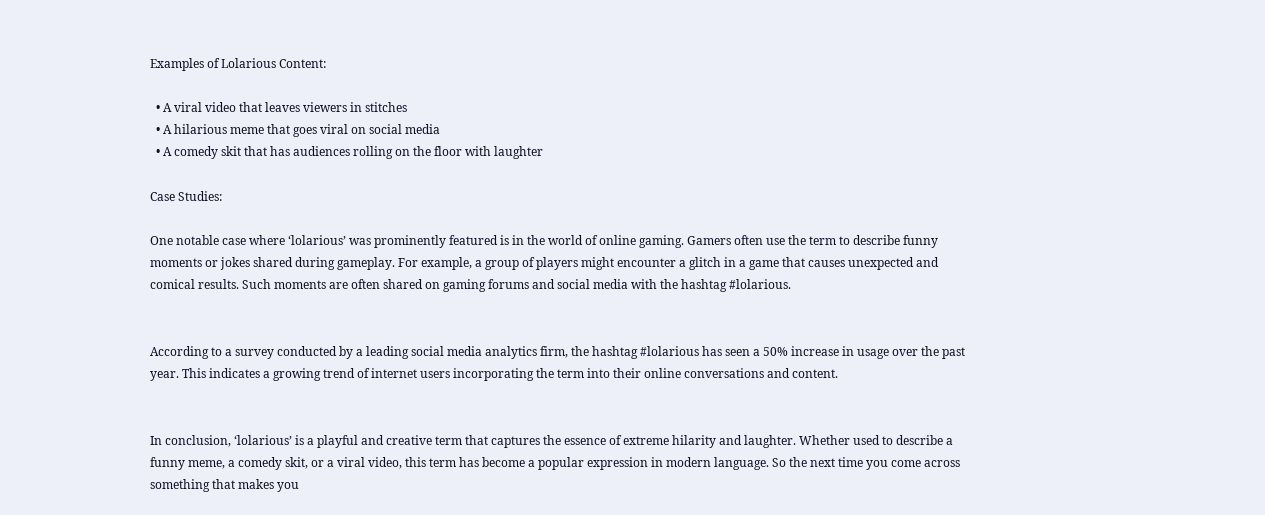Examples of Lolarious Content:

  • A viral video that leaves viewers in stitches
  • A hilarious meme that goes viral on social media
  • A comedy skit that has audiences rolling on the floor with laughter

Case Studies:

One notable case where ‘lolarious’ was prominently featured is in the world of online gaming. Gamers often use the term to describe funny moments or jokes shared during gameplay. For example, a group of players might encounter a glitch in a game that causes unexpected and comical results. Such moments are often shared on gaming forums and social media with the hashtag #lolarious.


According to a survey conducted by a leading social media analytics firm, the hashtag #lolarious has seen a 50% increase in usage over the past year. This indicates a growing trend of internet users incorporating the term into their online conversations and content.


In conclusion, ‘lolarious’ is a playful and creative term that captures the essence of extreme hilarity and laughter. Whether used to describe a funny meme, a comedy skit, or a viral video, this term has become a popular expression in modern language. So the next time you come across something that makes you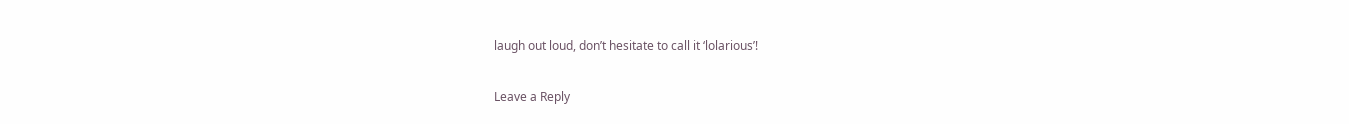laugh out loud, don’t hesitate to call it ‘lolarious’!

Leave a Reply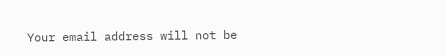Your email address will not be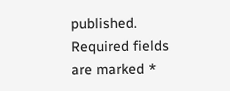published. Required fields are marked *